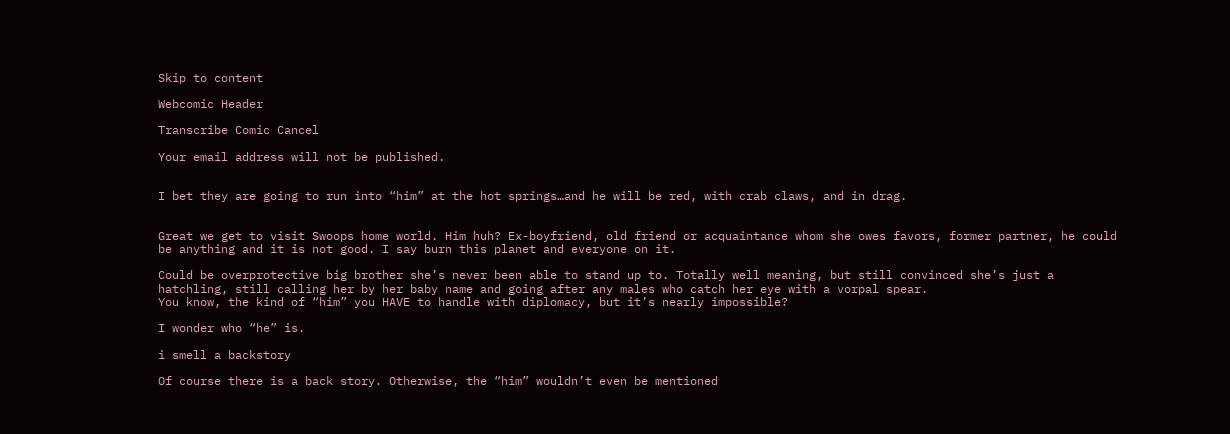Skip to content

Webcomic Header

Transcribe Comic Cancel

Your email address will not be published.


I bet they are going to run into “him” at the hot springs…and he will be red, with crab claws, and in drag.


Great we get to visit Swoops home world. Him huh? Ex-boyfriend, old friend or acquaintance whom she owes favors, former partner, he could be anything and it is not good. I say burn this planet and everyone on it.

Could be overprotective big brother she’s never been able to stand up to. Totally well meaning, but still convinced she’s just a hatchling, still calling her by her baby name and going after any males who catch her eye with a vorpal spear.
You know, the kind of “him” you HAVE to handle with diplomacy, but it’s nearly impossible?

I wonder who “he” is.

i smell a backstory

Of course there is a back story. Otherwise, the “him” wouldn’t even be mentioned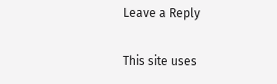Leave a Reply

This site uses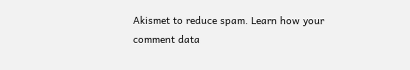Akismet to reduce spam. Learn how your comment data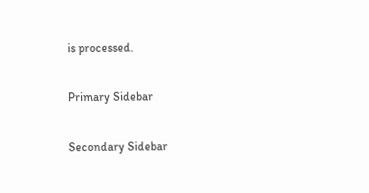is processed.

Primary Sidebar

Secondary Sidebar